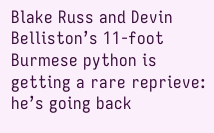Blake Russ and Devin Belliston’s 11-foot Burmese python is getting a rare reprieve: he’s going back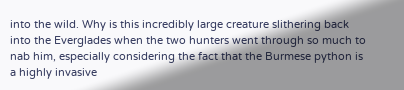into the wild. Why is this incredibly large creature slithering back into the Everglades when the two hunters went through so much to nab him, especially considering the fact that the Burmese python is a highly invasive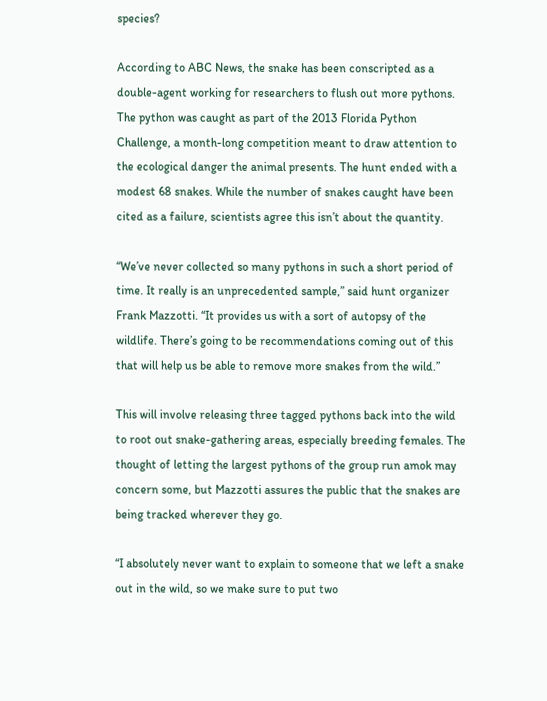species?

According to ABC News, the snake has been conscripted as a double-agent working for researchers to flush out more pythons. The python was caught as part of the 2013 Florida Python Challenge, a month-long competition meant to draw attention to the ecological danger the animal presents. The hunt ended with a modest 68 snakes. While the number of snakes caught have been cited as a failure, scientists agree this isn’t about the quantity.

“We’ve never collected so many pythons in such a short period of time. It really is an unprecedented sample,” said hunt organizer Frank Mazzotti. “It provides us with a sort of autopsy of the wildlife. There’s going to be recommendations coming out of this that will help us be able to remove more snakes from the wild.”

This will involve releasing three tagged pythons back into the wild to root out snake-gathering areas, especially breeding females. The thought of letting the largest pythons of the group run amok may concern some, but Mazzotti assures the public that the snakes are being tracked wherever they go.

“I absolutely never want to explain to someone that we left a snake out in the wild, so we make sure to put two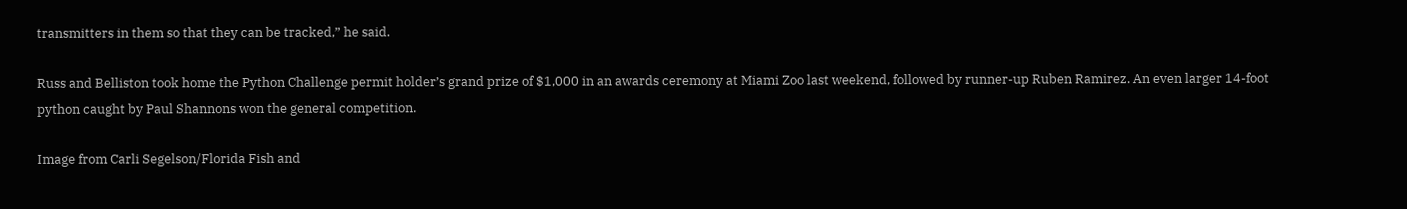transmitters in them so that they can be tracked,” he said.

Russ and Belliston took home the Python Challenge permit holder’s grand prize of $1,000 in an awards ceremony at Miami Zoo last weekend, followed by runner-up Ruben Ramirez. An even larger 14-foot python caught by Paul Shannons won the general competition.

Image from Carli Segelson/Florida Fish and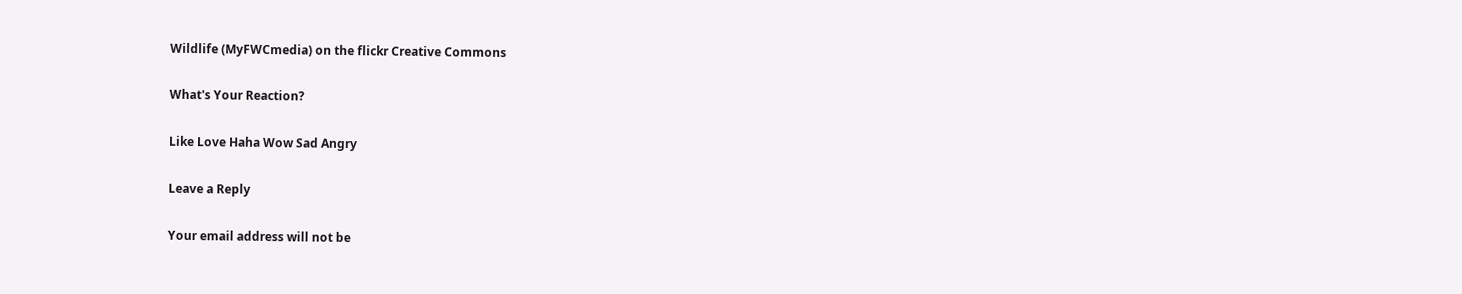Wildlife (MyFWCmedia) on the flickr Creative Commons

What's Your Reaction?

Like Love Haha Wow Sad Angry

Leave a Reply

Your email address will not be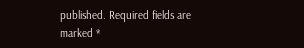published. Required fields are marked *